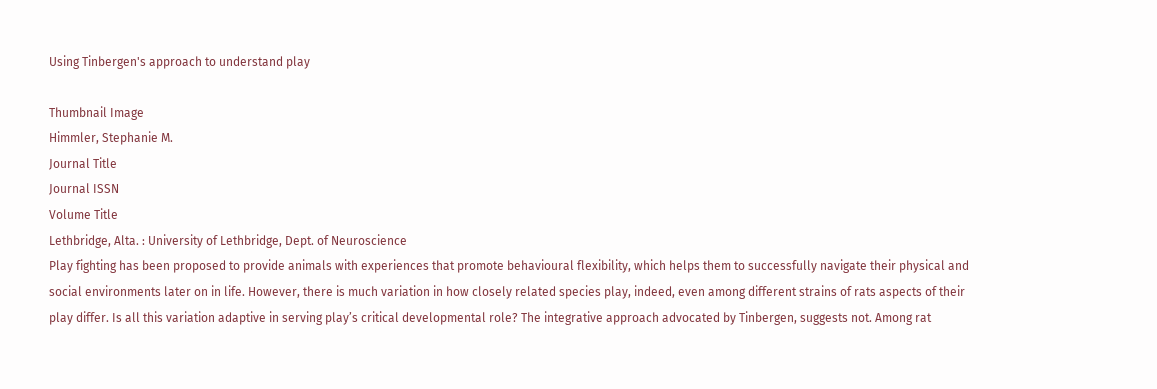Using Tinbergen's approach to understand play

Thumbnail Image
Himmler, Stephanie M.
Journal Title
Journal ISSN
Volume Title
Lethbridge, Alta. : University of Lethbridge, Dept. of Neuroscience
Play fighting has been proposed to provide animals with experiences that promote behavioural flexibility, which helps them to successfully navigate their physical and social environments later on in life. However, there is much variation in how closely related species play, indeed, even among different strains of rats aspects of their play differ. Is all this variation adaptive in serving play’s critical developmental role? The integrative approach advocated by Tinbergen, suggests not. Among rat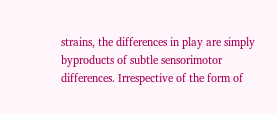strains, the differences in play are simply byproducts of subtle sensorimotor differences. Irrespective of the form of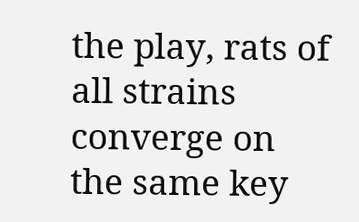the play, rats of all strains converge on the same key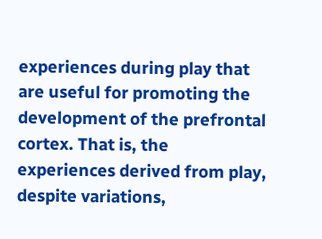experiences during play that are useful for promoting the development of the prefrontal cortex. That is, the experiences derived from play, despite variations,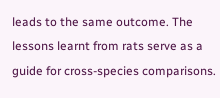leads to the same outcome. The lessons learnt from rats serve as a guide for cross-species comparisons.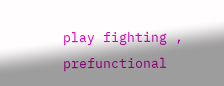play fighting , prefunctional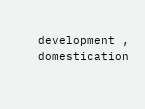development , domestication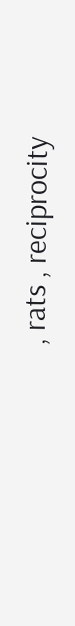, rats , reciprocity